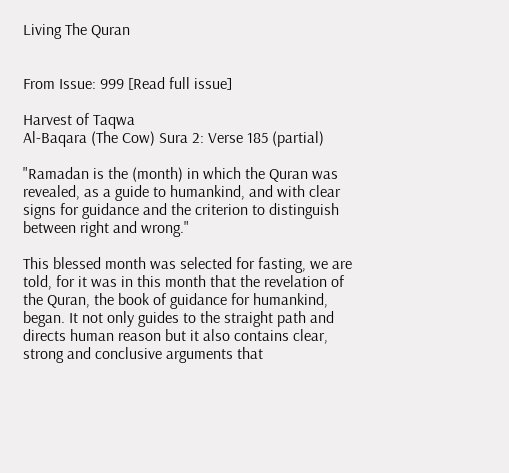Living The Quran


From Issue: 999 [Read full issue]

Harvest of Taqwa
Al-Baqara (The Cow) Sura 2: Verse 185 (partial)

"Ramadan is the (month) in which the Quran was revealed, as a guide to humankind, and with clear signs for guidance and the criterion to distinguish between right and wrong."

This blessed month was selected for fasting, we are told, for it was in this month that the revelation of the Quran, the book of guidance for humankind, began. It not only guides to the straight path and directs human reason but it also contains clear, strong and conclusive arguments that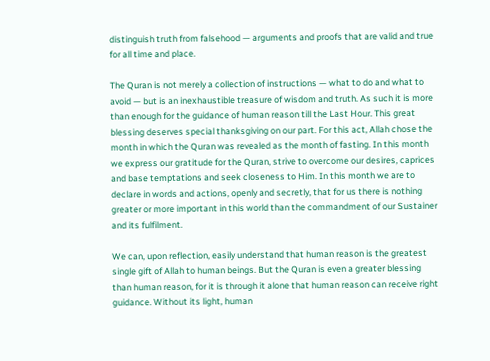distinguish truth from falsehood — arguments and proofs that are valid and true for all time and place.

The Quran is not merely a collection of instructions — what to do and what to avoid — but is an inexhaustible treasure of wisdom and truth. As such it is more than enough for the guidance of human reason till the Last Hour. This great blessing deserves special thanksgiving on our part. For this act, Allah chose the month in which the Quran was revealed as the month of fasting. In this month we express our gratitude for the Quran, strive to overcome our desires, caprices and base temptations and seek closeness to Him. In this month we are to declare in words and actions, openly and secretly, that for us there is nothing greater or more important in this world than the commandment of our Sustainer and its fulfilment.

We can, upon reflection, easily understand that human reason is the greatest single gift of Allah to human beings. But the Quran is even a greater blessing than human reason, for it is through it alone that human reason can receive right guidance. Without its light, human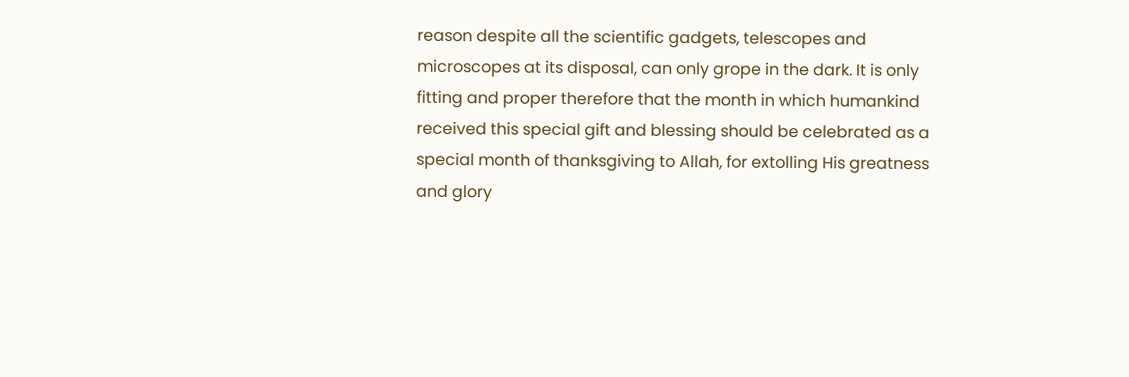reason despite all the scientific gadgets, telescopes and microscopes at its disposal, can only grope in the dark. It is only fitting and proper therefore that the month in which humankind received this special gift and blessing should be celebrated as a special month of thanksgiving to Allah, for extolling His greatness and glory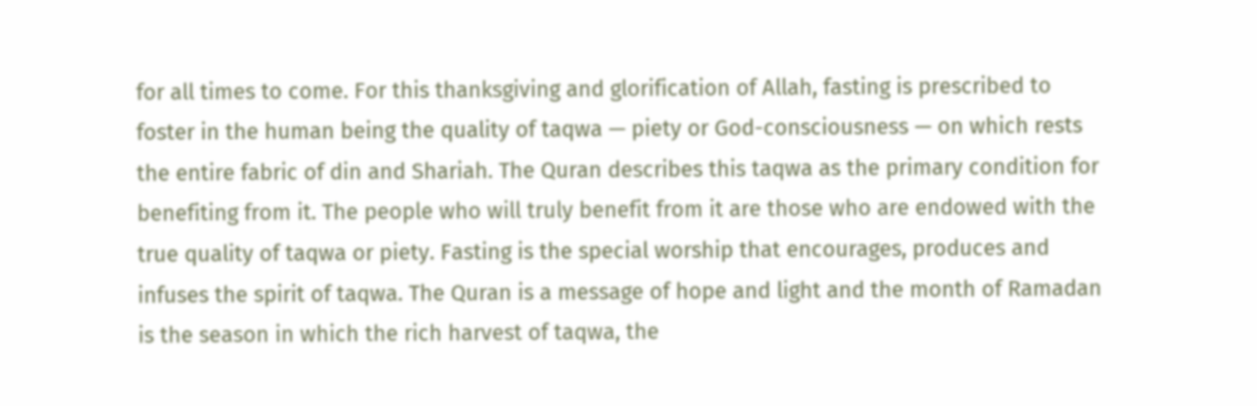for all times to come. For this thanksgiving and glorification of Allah, fasting is prescribed to foster in the human being the quality of taqwa — piety or God-consciousness — on which rests the entire fabric of din and Shariah. The Quran describes this taqwa as the primary condition for benefiting from it. The people who will truly benefit from it are those who are endowed with the true quality of taqwa or piety. Fasting is the special worship that encourages, produces and infuses the spirit of taqwa. The Quran is a message of hope and light and the month of Ramadan is the season in which the rich harvest of taqwa, the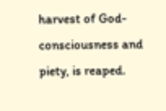harvest of God-consciousness and piety, is reaped.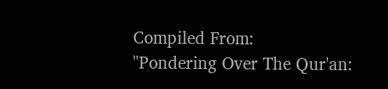Compiled From:
"Pondering Over The Qur'an: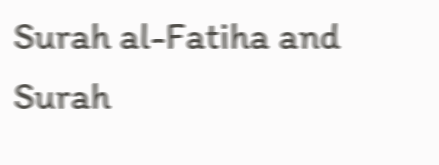Surah al-Fatiha and Surah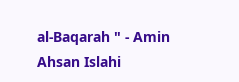al-Baqarah " - Amin Ahsan Islahi